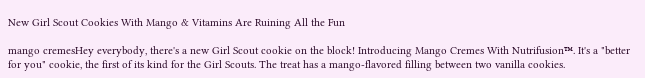New Girl Scout Cookies With Mango & Vitamins Are Ruining All the Fun

mango cremesHey everybody, there's a new Girl Scout cookie on the block! Introducing Mango Cremes With Nutrifusion™. It's a "better for you" cookie, the first of its kind for the Girl Scouts. The treat has a mango-flavored filling between two vanilla cookies.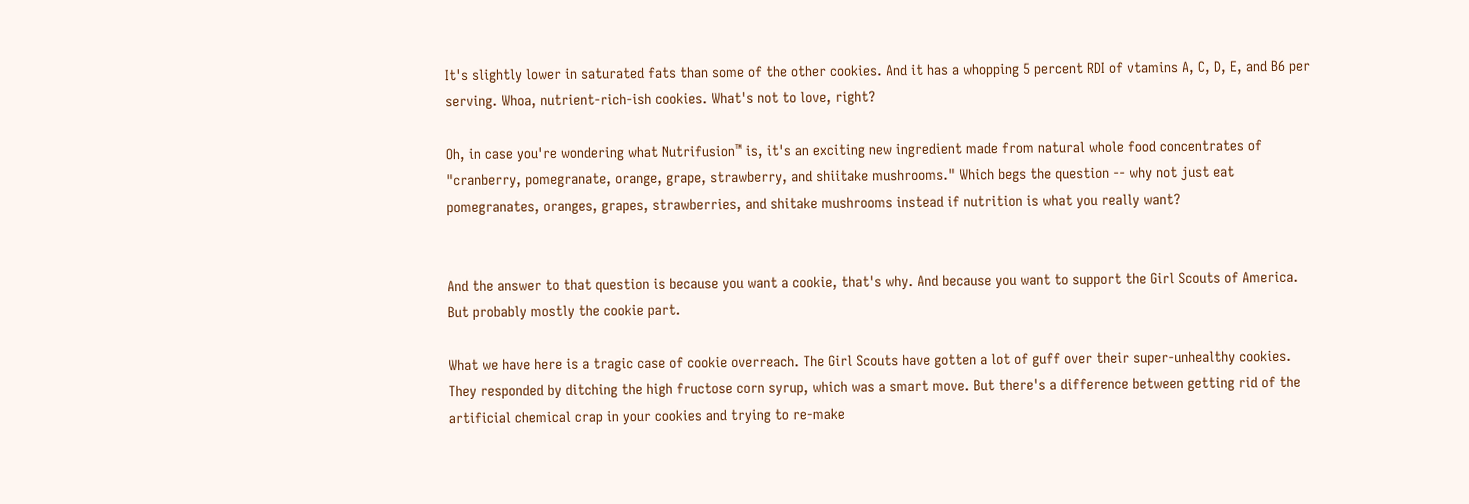It's slightly lower in saturated fats than some of the other cookies. And it has a whopping 5 percent RDI of vtamins A, C, D, E, and B6 per serving. Whoa, nutrient-rich-ish cookies. What's not to love, right?

Oh, in case you're wondering what Nutrifusion™ is, it's an exciting new ingredient made from natural whole food concentrates of "cranberry, pomegranate, orange, grape, strawberry, and shiitake mushrooms." Which begs the question -- why not just eat pomegranates, oranges, grapes, strawberries, and shitake mushrooms instead if nutrition is what you really want?


And the answer to that question is because you want a cookie, that's why. And because you want to support the Girl Scouts of America. But probably mostly the cookie part.

What we have here is a tragic case of cookie overreach. The Girl Scouts have gotten a lot of guff over their super-unhealthy cookies. They responded by ditching the high fructose corn syrup, which was a smart move. But there's a difference between getting rid of the artificial chemical crap in your cookies and trying to re-make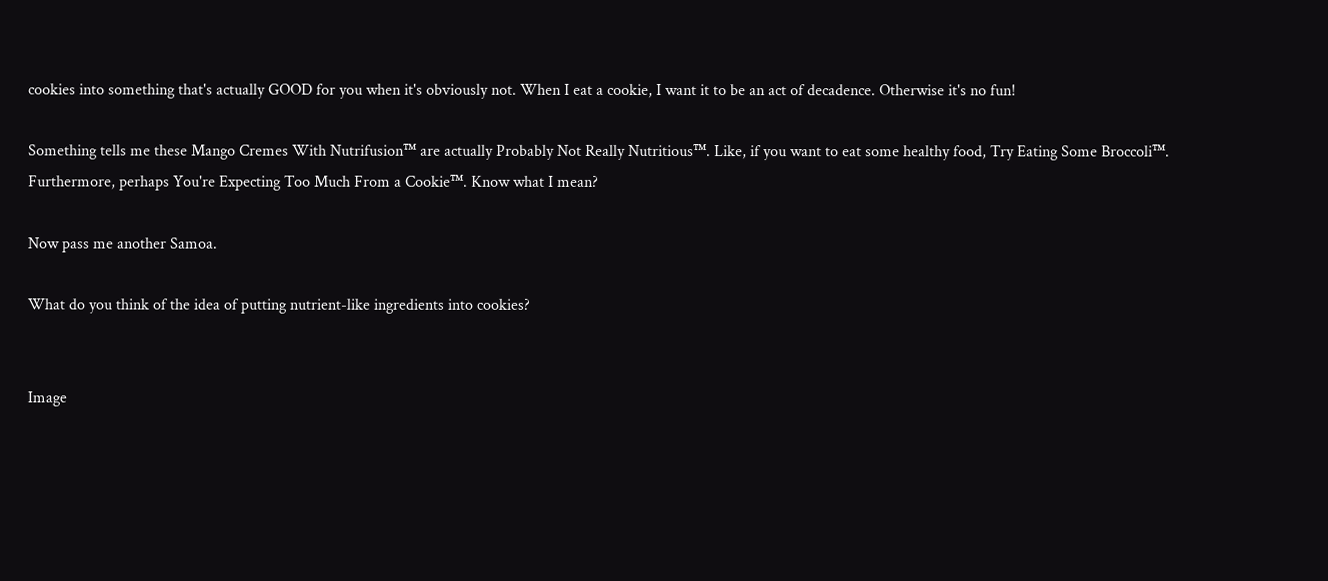cookies into something that's actually GOOD for you when it's obviously not. When I eat a cookie, I want it to be an act of decadence. Otherwise it's no fun!

Something tells me these Mango Cremes With Nutrifusion™ are actually Probably Not Really Nutritious™. Like, if you want to eat some healthy food, Try Eating Some Broccoli™. Furthermore, perhaps You're Expecting Too Much From a Cookie™. Know what I mean?

Now pass me another Samoa.

What do you think of the idea of putting nutrient-like ingredients into cookies?


Image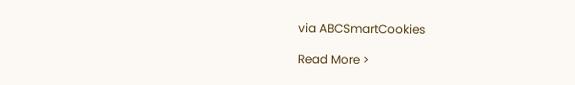via ABCSmartCookies

Read More >